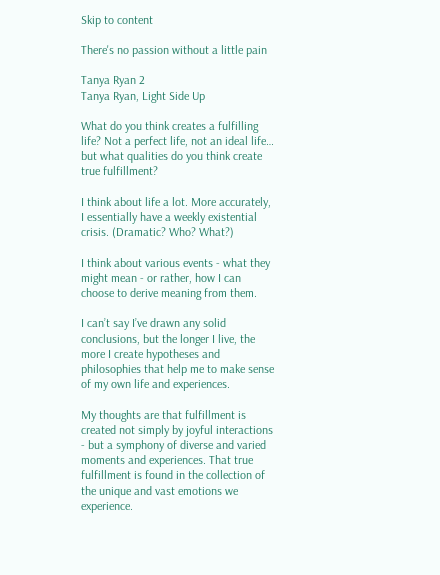Skip to content

There's no passion without a little pain

Tanya Ryan 2
Tanya Ryan, Light Side Up

What do you think creates a fulfilling life? Not a perfect life, not an ideal life… but what qualities do you think create true fulfillment?

I think about life a lot. More accurately, I essentially have a weekly existential crisis. (Dramatic? Who? What?)

I think about various events - what they might mean - or rather, how I can choose to derive meaning from them.

I can’t say I’ve drawn any solid conclusions, but the longer I live, the more I create hypotheses and philosophies that help me to make sense of my own life and experiences.

My thoughts are that fulfillment is created not simply by joyful interactions - but a symphony of diverse and varied moments and experiences. That true fulfillment is found in the collection of the unique and vast emotions we experience.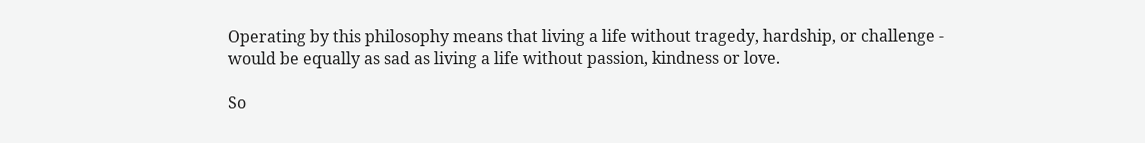Operating by this philosophy means that living a life without tragedy, hardship, or challenge - would be equally as sad as living a life without passion, kindness or love.

So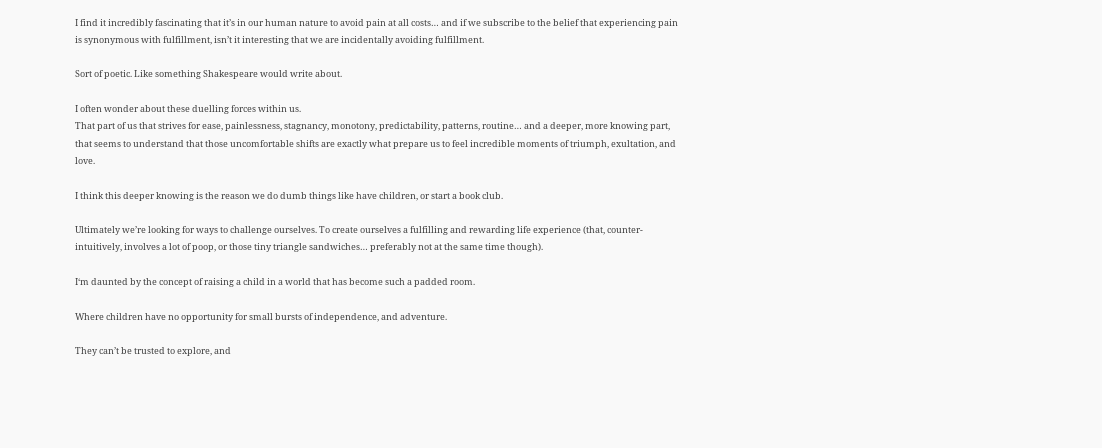I find it incredibly fascinating that it’s in our human nature to avoid pain at all costs… and if we subscribe to the belief that experiencing pain is synonymous with fulfillment, isn’t it interesting that we are incidentally avoiding fulfillment.

Sort of poetic. Like something Shakespeare would write about.

I often wonder about these duelling forces within us.
That part of us that strives for ease, painlessness, stagnancy, monotony, predictability, patterns, routine… and a deeper, more knowing part, that seems to understand that those uncomfortable shifts are exactly what prepare us to feel incredible moments of triumph, exultation, and love.

I think this deeper knowing is the reason we do dumb things like have children, or start a book club.

Ultimately we’re looking for ways to challenge ourselves. To create ourselves a fulfilling and rewarding life experience (that, counter-intuitively, involves a lot of poop, or those tiny triangle sandwiches… preferably not at the same time though).

I‘m daunted by the concept of raising a child in a world that has become such a padded room.

Where children have no opportunity for small bursts of independence, and adventure.

They can’t be trusted to explore, and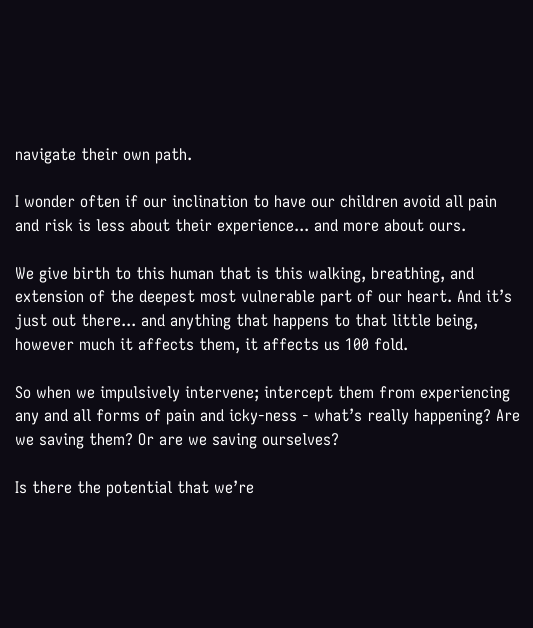navigate their own path.

I wonder often if our inclination to have our children avoid all pain and risk is less about their experience... and more about ours.

We give birth to this human that is this walking, breathing, and extension of the deepest most vulnerable part of our heart. And it’s just out there... and anything that happens to that little being, however much it affects them, it affects us 100 fold.

So when we impulsively intervene; intercept them from experiencing any and all forms of pain and icky-ness - what’s really happening? Are we saving them? Or are we saving ourselves?

Is there the potential that we’re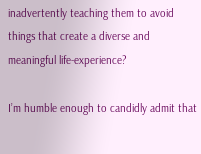inadvertently teaching them to avoid things that create a diverse and meaningful life-experience?

I’m humble enough to candidly admit that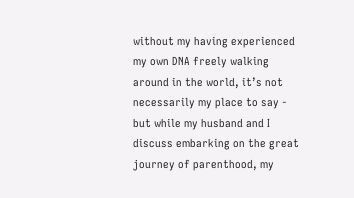without my having experienced my own DNA freely walking around in the world, it’s not necessarily my place to say - but while my husband and I discuss embarking on the great journey of parenthood, my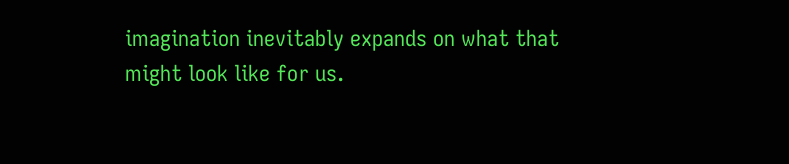imagination inevitably expands on what that might look like for us.